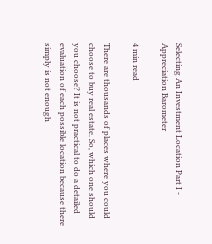Selecting An Investment Location Part I - Appreciation Barometer

4 min read

There are thousands of places where you could choose to buy real estate. So, which one should you choose? It is not practical to do a detailed evaluation of each possible location because there simply is not enough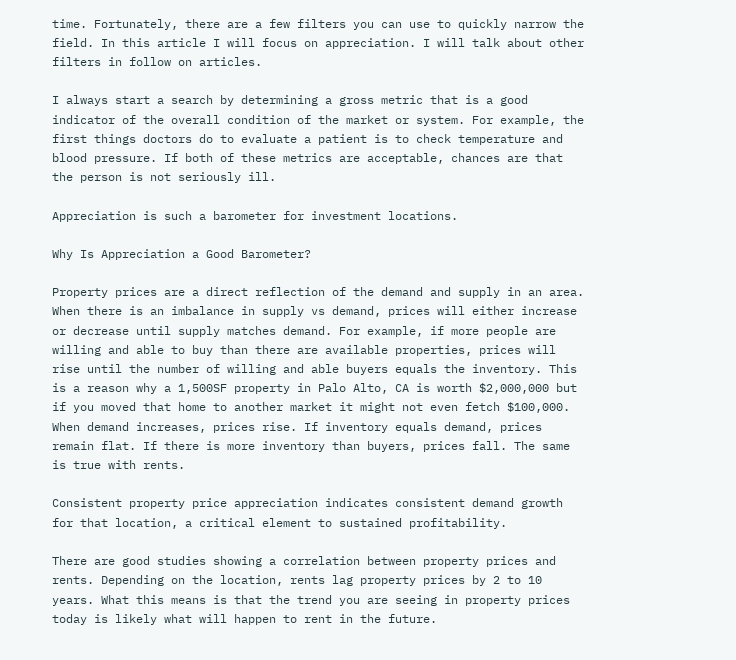time. Fortunately, there are a few filters you can use to quickly narrow the field. In this article I will focus on appreciation. I will talk about other filters in follow on articles.

I always start a search by determining a gross metric that is a good indicator of the overall condition of the market or system. For example, the first things doctors do to evaluate a patient is to check temperature and blood pressure. If both of these metrics are acceptable, chances are that the person is not seriously ill.

Appreciation is such a barometer for investment locations.

Why Is Appreciation a Good Barometer?

Property prices are a direct reflection of the demand and supply in an area. When there is an imbalance in supply vs demand, prices will either increase or decrease until supply matches demand. For example, if more people are willing and able to buy than there are available properties, prices will rise until the number of willing and able buyers equals the inventory. This is a reason why a 1,500SF property in Palo Alto, CA is worth $2,000,000 but if you moved that home to another market it might not even fetch $100,000. When demand increases, prices rise. If inventory equals demand, prices remain flat. If there is more inventory than buyers, prices fall. The same is true with rents.

Consistent property price appreciation indicates consistent demand growth for that location, a critical element to sustained profitability.

There are good studies showing a correlation between property prices and rents. Depending on the location, rents lag property prices by 2 to 10 years. What this means is that the trend you are seeing in property prices today is likely what will happen to rent in the future.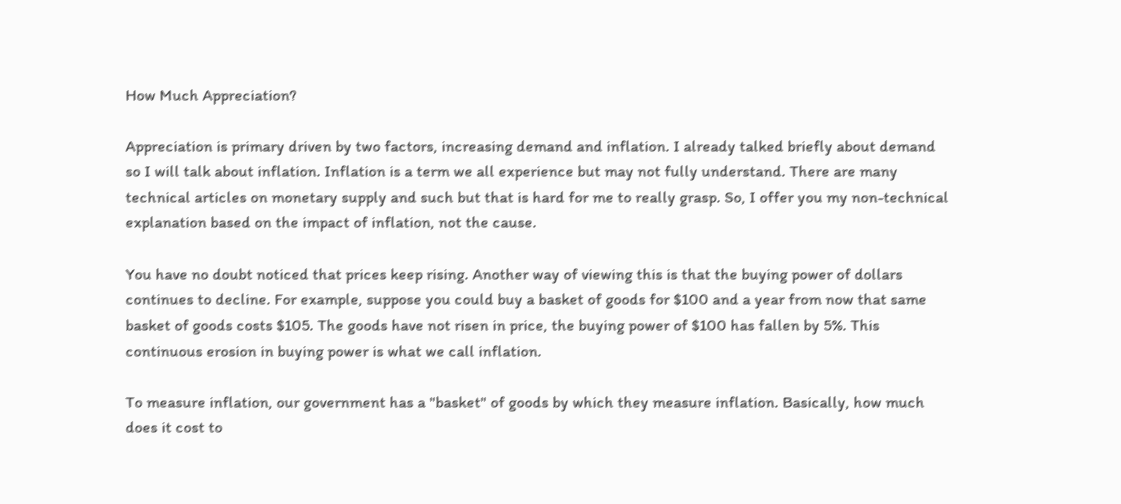How Much Appreciation?

Appreciation is primary driven by two factors, increasing demand and inflation. I already talked briefly about demand so I will talk about inflation. Inflation is a term we all experience but may not fully understand. There are many technical articles on monetary supply and such but that is hard for me to really grasp. So, I offer you my non-technical explanation based on the impact of inflation, not the cause.

You have no doubt noticed that prices keep rising. Another way of viewing this is that the buying power of dollars continues to decline. For example, suppose you could buy a basket of goods for $100 and a year from now that same basket of goods costs $105. The goods have not risen in price, the buying power of $100 has fallen by 5%. This continuous erosion in buying power is what we call inflation.

To measure inflation, our government has a "basket" of goods by which they measure inflation. Basically, how much does it cost to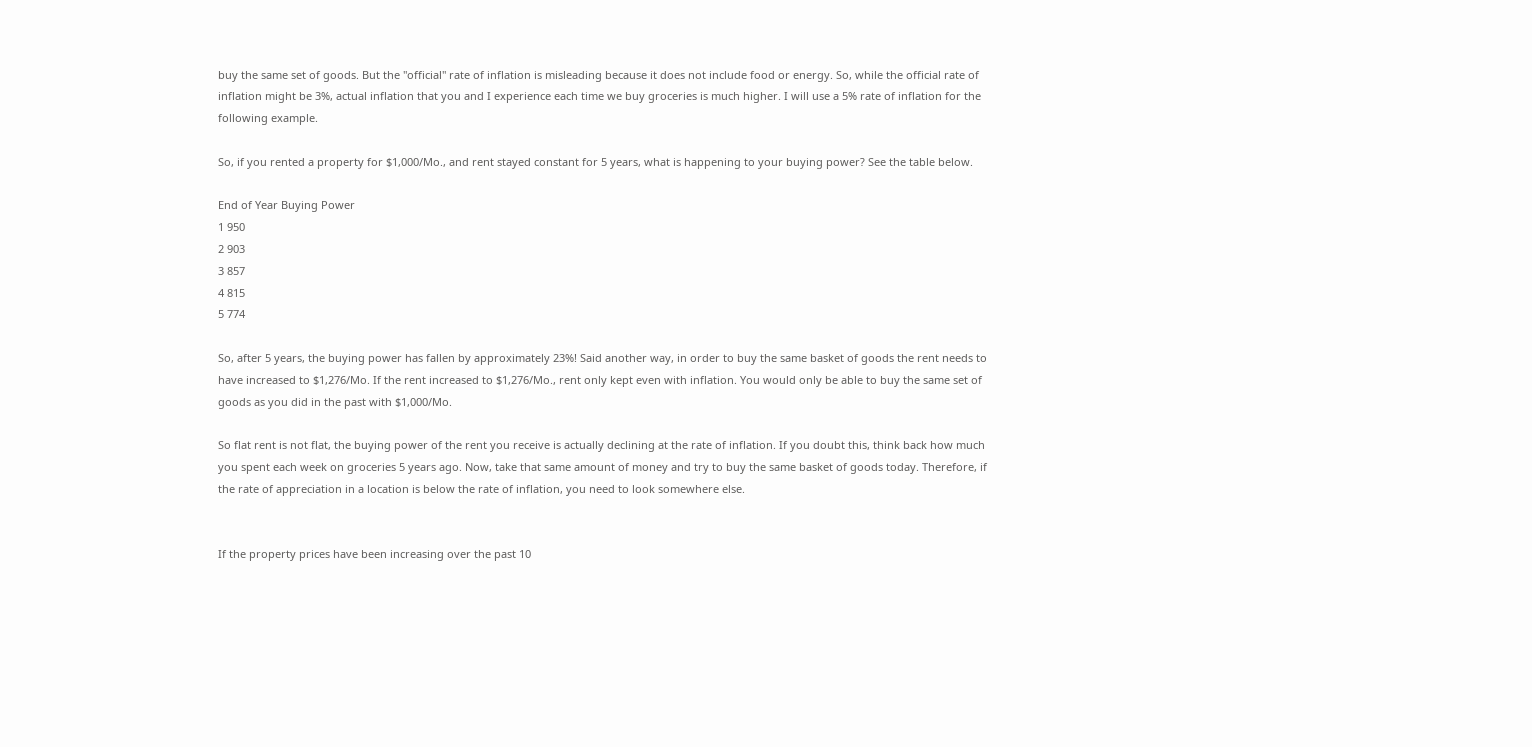buy the same set of goods. But the "official" rate of inflation is misleading because it does not include food or energy. So, while the official rate of inflation might be 3%, actual inflation that you and I experience each time we buy groceries is much higher. I will use a 5% rate of inflation for the following example.

So, if you rented a property for $1,000/Mo., and rent stayed constant for 5 years, what is happening to your buying power? See the table below.

End of Year Buying Power
1 950
2 903
3 857
4 815
5 774

So, after 5 years, the buying power has fallen by approximately 23%! Said another way, in order to buy the same basket of goods the rent needs to have increased to $1,276/Mo. If the rent increased to $1,276/Mo., rent only kept even with inflation. You would only be able to buy the same set of goods as you did in the past with $1,000/Mo.

So flat rent is not flat, the buying power of the rent you receive is actually declining at the rate of inflation. If you doubt this, think back how much you spent each week on groceries 5 years ago. Now, take that same amount of money and try to buy the same basket of goods today. Therefore, if the rate of appreciation in a location is below the rate of inflation, you need to look somewhere else.


If the property prices have been increasing over the past 10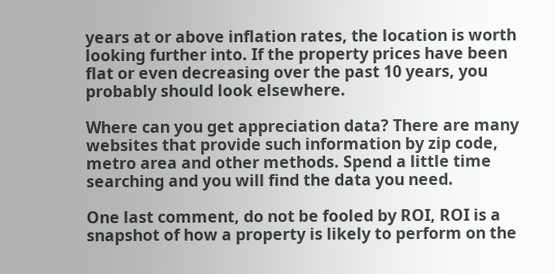years at or above inflation rates, the location is worth looking further into. If the property prices have been flat or even decreasing over the past 10 years, you probably should look elsewhere.

Where can you get appreciation data? There are many websites that provide such information by zip code, metro area and other methods. Spend a little time searching and you will find the data you need.

One last comment, do not be fooled by ROI, ROI is a snapshot of how a property is likely to perform on the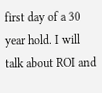first day of a 30 year hold. I will talk about ROI and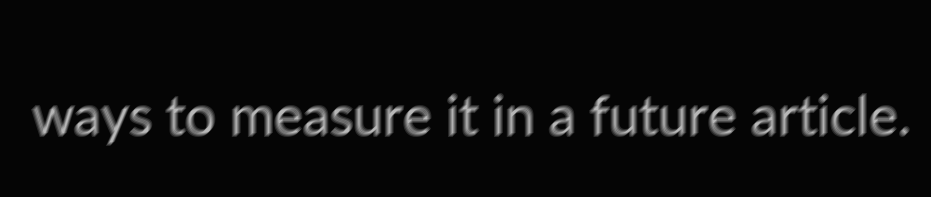ways to measure it in a future article.